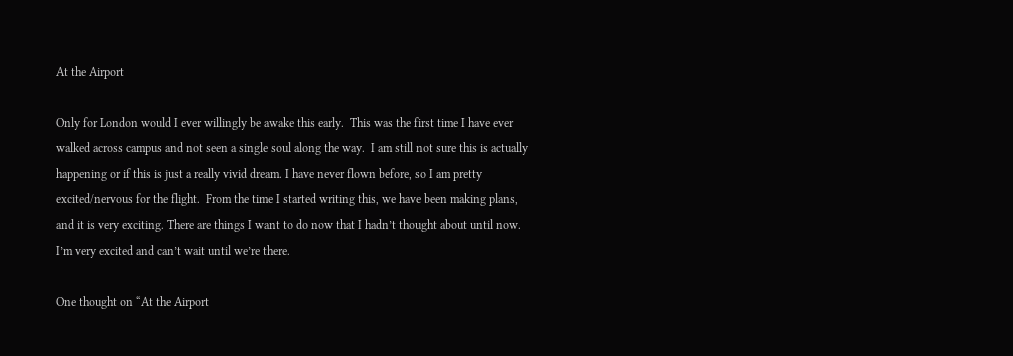At the Airport

Only for London would I ever willingly be awake this early.  This was the first time I have ever walked across campus and not seen a single soul along the way.  I am still not sure this is actually happening or if this is just a really vivid dream. I have never flown before, so I am pretty excited/nervous for the flight.  From the time I started writing this, we have been making plans, and it is very exciting. There are things I want to do now that I hadn’t thought about until now. I’m very excited and can’t wait until we’re there.

One thought on “At the Airport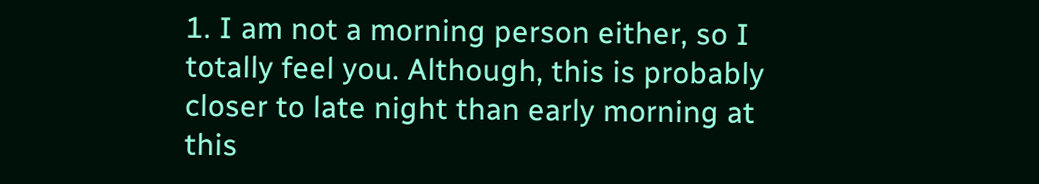1. I am not a morning person either, so I totally feel you. Although, this is probably closer to late night than early morning at this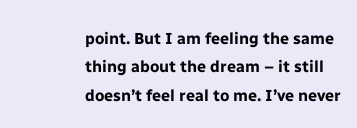point. But I am feeling the same thing about the dream – it still doesn’t feel real to me. I’ve never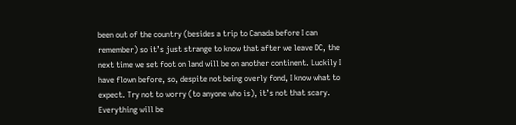been out of the country (besides a trip to Canada before I can remember) so it’s just strange to know that after we leave DC, the next time we set foot on land will be on another continent. Luckily I have flown before, so, despite not being overly fond, I know what to expect. Try not to worry (to anyone who is), it’s not that scary. Everything will be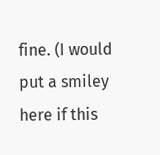fine. (I would put a smiley here if this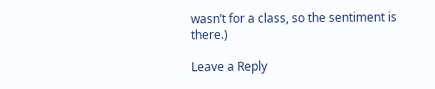wasn’t for a class, so the sentiment is there.)

Leave a Reply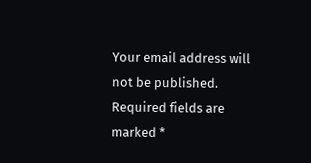Your email address will not be published. Required fields are marked *